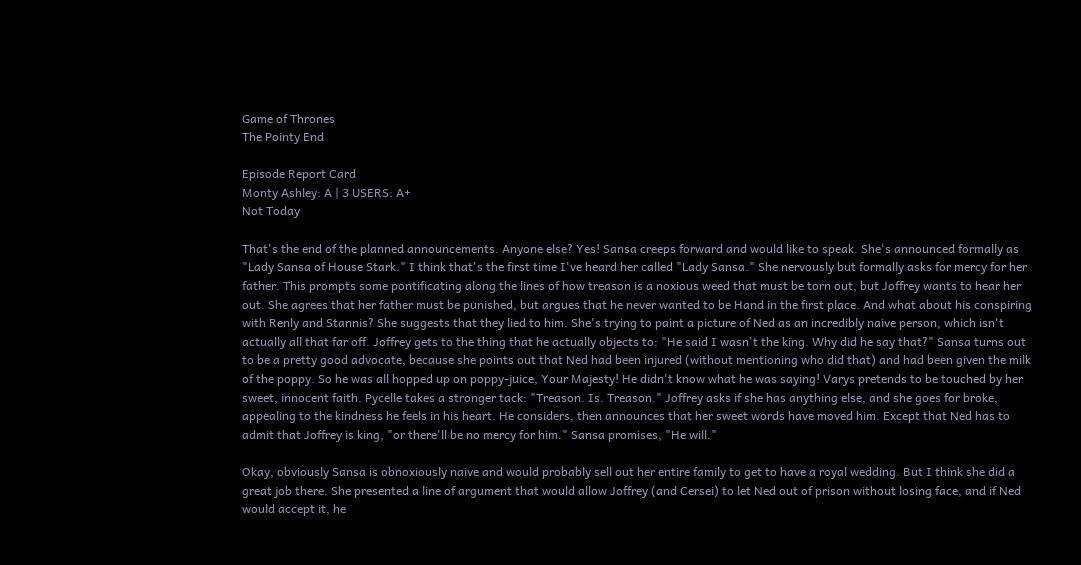Game of Thrones
The Pointy End

Episode Report Card
Monty Ashley: A | 3 USERS: A+
Not Today

That's the end of the planned announcements. Anyone else? Yes! Sansa creeps forward and would like to speak. She's announced formally as "Lady Sansa of House Stark." I think that's the first time I've heard her called "Lady Sansa." She nervously but formally asks for mercy for her father. This prompts some pontificating along the lines of how treason is a noxious weed that must be torn out, but Joffrey wants to hear her out. She agrees that her father must be punished, but argues that he never wanted to be Hand in the first place. And what about his conspiring with Renly and Stannis? She suggests that they lied to him. She's trying to paint a picture of Ned as an incredibly naive person, which isn't actually all that far off. Joffrey gets to the thing that he actually objects to: "He said I wasn't the king. Why did he say that?" Sansa turns out to be a pretty good advocate, because she points out that Ned had been injured (without mentioning who did that) and had been given the milk of the poppy. So he was all hopped up on poppy-juice, Your Majesty! He didn't know what he was saying! Varys pretends to be touched by her sweet, innocent faith. Pycelle takes a stronger tack: "Treason. Is. Treason." Joffrey asks if she has anything else, and she goes for broke, appealing to the kindness he feels in his heart. He considers, then announces that her sweet words have moved him. Except that Ned has to admit that Joffrey is king, "or there'll be no mercy for him." Sansa promises, "He will."

Okay, obviously Sansa is obnoxiously naive and would probably sell out her entire family to get to have a royal wedding. But I think she did a great job there. She presented a line of argument that would allow Joffrey (and Cersei) to let Ned out of prison without losing face, and if Ned would accept it, he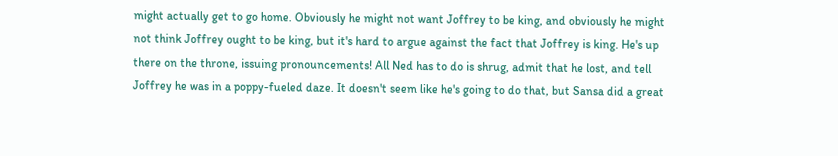might actually get to go home. Obviously he might not want Joffrey to be king, and obviously he might not think Joffrey ought to be king, but it's hard to argue against the fact that Joffrey is king. He's up there on the throne, issuing pronouncements! All Ned has to do is shrug, admit that he lost, and tell Joffrey he was in a poppy-fueled daze. It doesn't seem like he's going to do that, but Sansa did a great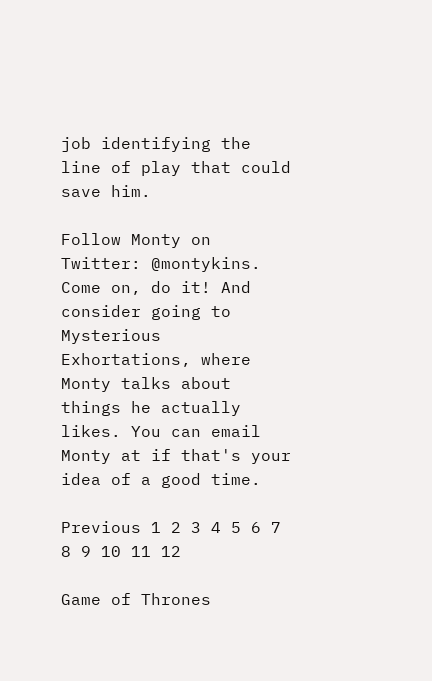job identifying the line of play that could save him.

Follow Monty on Twitter: @montykins. Come on, do it! And consider going to Mysterious Exhortations, where Monty talks about things he actually likes. You can email Monty at if that's your idea of a good time.

Previous 1 2 3 4 5 6 7 8 9 10 11 12

Game of Thrones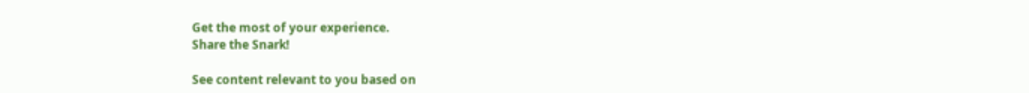Get the most of your experience.
Share the Snark!

See content relevant to you based on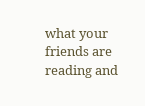what your friends are reading and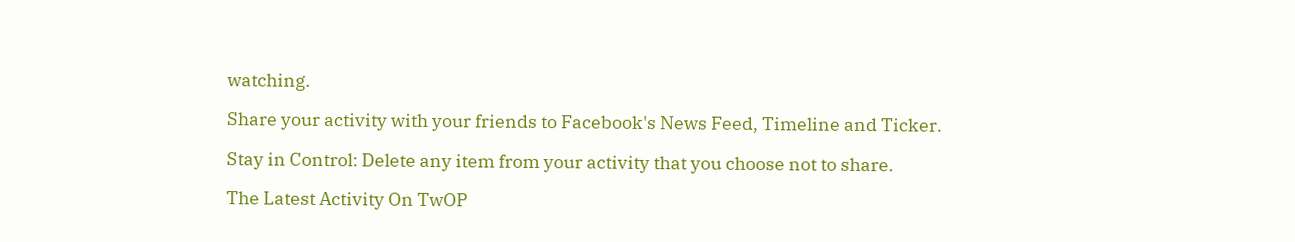watching.

Share your activity with your friends to Facebook's News Feed, Timeline and Ticker.

Stay in Control: Delete any item from your activity that you choose not to share.

The Latest Activity On TwOP